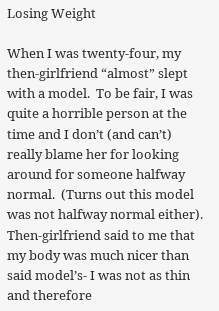Losing Weight

When I was twenty-four, my then-girlfriend “almost” slept with a model.  To be fair, I was quite a horrible person at the time and I don’t (and can’t) really blame her for looking around for someone halfway normal.  (Turns out this model was not halfway normal either).  Then-girlfriend said to me that my body was much nicer than said model’s- I was not as thin and therefore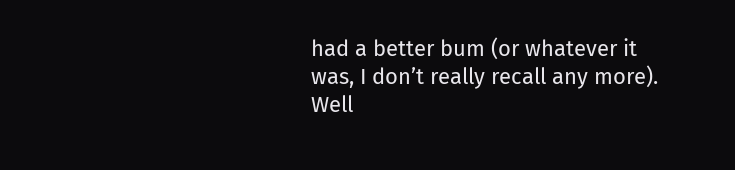had a better bum (or whatever it was, I don’t really recall any more).  Well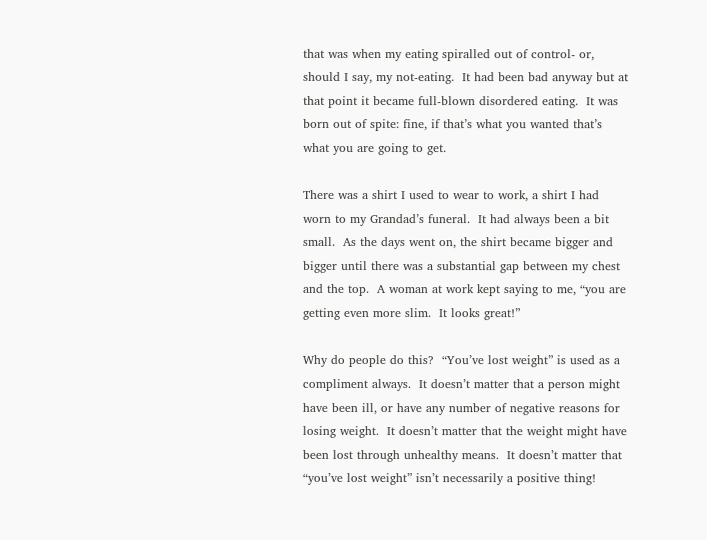that was when my eating spiralled out of control- or, should I say, my not-eating.  It had been bad anyway but at that point it became full-blown disordered eating.  It was born out of spite: fine, if that’s what you wanted that’s what you are going to get.

There was a shirt I used to wear to work, a shirt I had worn to my Grandad’s funeral.  It had always been a bit small.  As the days went on, the shirt became bigger and bigger until there was a substantial gap between my chest and the top.  A woman at work kept saying to me, “you are getting even more slim.  It looks great!”

Why do people do this?  “You’ve lost weight” is used as a compliment always.  It doesn’t matter that a person might have been ill, or have any number of negative reasons for losing weight.  It doesn’t matter that the weight might have been lost through unhealthy means.  It doesn’t matter that “you’ve lost weight” isn’t necessarily a positive thing!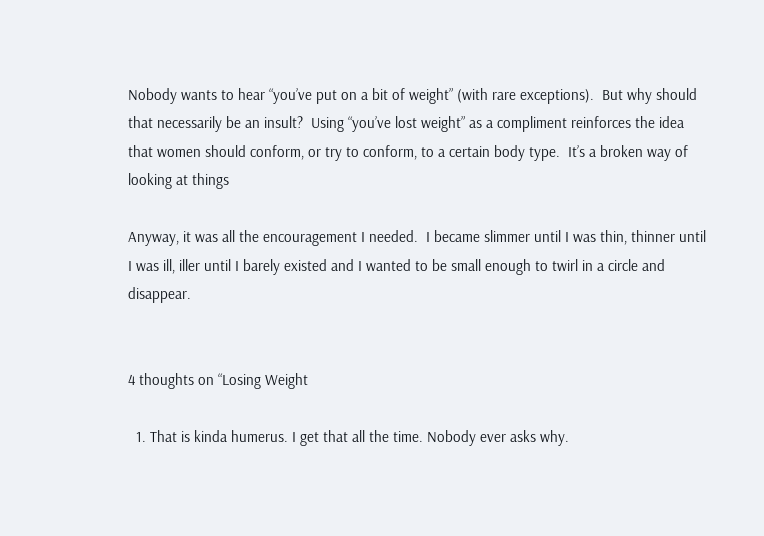Nobody wants to hear “you’ve put on a bit of weight” (with rare exceptions).  But why should that necessarily be an insult?  Using “you’ve lost weight” as a compliment reinforces the idea that women should conform, or try to conform, to a certain body type.  It’s a broken way of looking at things

Anyway, it was all the encouragement I needed.  I became slimmer until I was thin, thinner until I was ill, iller until I barely existed and I wanted to be small enough to twirl in a circle and disappear.


4 thoughts on “Losing Weight

  1. That is kinda humerus. I get that all the time. Nobody ever asks why.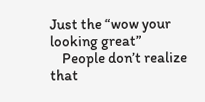Just the “wow your looking great”
    People don’t realize that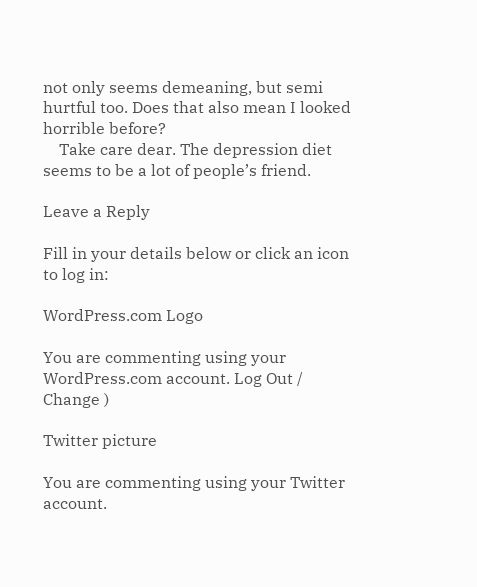not only seems demeaning, but semi hurtful too. Does that also mean I looked horrible before?
    Take care dear. The depression diet seems to be a lot of people’s friend.

Leave a Reply

Fill in your details below or click an icon to log in:

WordPress.com Logo

You are commenting using your WordPress.com account. Log Out / Change )

Twitter picture

You are commenting using your Twitter account.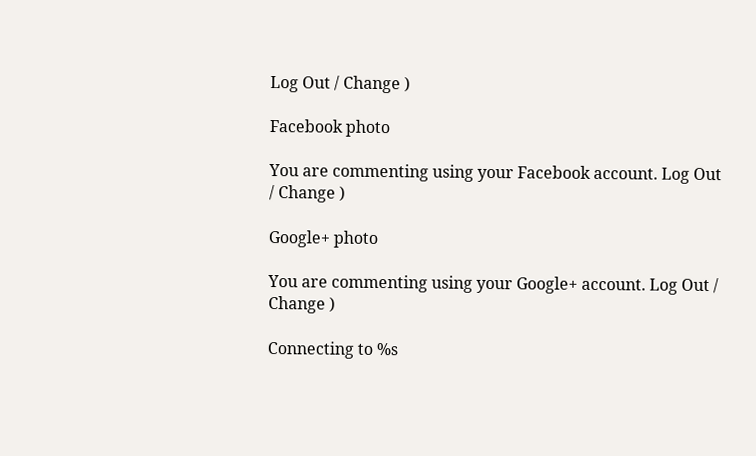Log Out / Change )

Facebook photo

You are commenting using your Facebook account. Log Out / Change )

Google+ photo

You are commenting using your Google+ account. Log Out / Change )

Connecting to %s